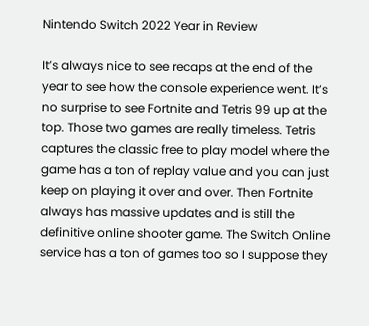Nintendo Switch 2022 Year in Review

It’s always nice to see recaps at the end of the year to see how the console experience went. It’s no surprise to see Fortnite and Tetris 99 up at the top. Those two games are really timeless. Tetris captures the classic free to play model where the game has a ton of replay value and you can just keep on playing it over and over. Then Fortnite always has massive updates and is still the definitive online shooter game. The Switch Online service has a ton of games too so I suppose they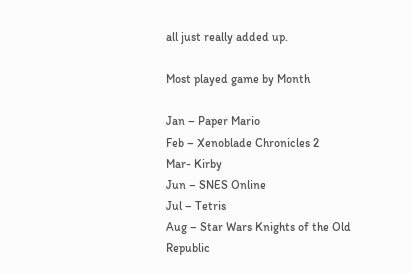all just really added up.

Most played game by Month

Jan – Paper Mario
Feb – Xenoblade Chronicles 2
Mar- Kirby
Jun – SNES Online
Jul – Tetris
Aug – Star Wars Knights of the Old Republic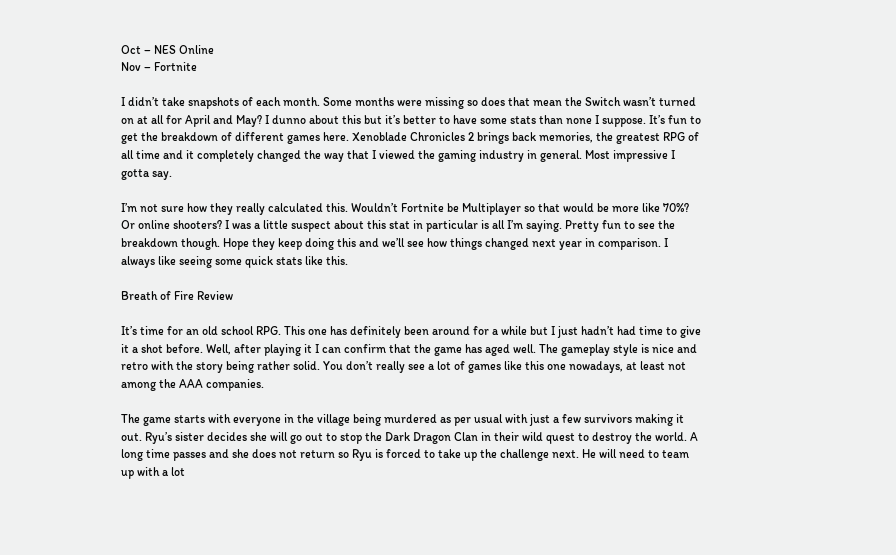Oct – NES Online
Nov – Fortnite

I didn’t take snapshots of each month. Some months were missing so does that mean the Switch wasn’t turned on at all for April and May? I dunno about this but it’s better to have some stats than none I suppose. It’s fun to get the breakdown of different games here. Xenoblade Chronicles 2 brings back memories, the greatest RPG of all time and it completely changed the way that I viewed the gaming industry in general. Most impressive I gotta say.

I’m not sure how they really calculated this. Wouldn’t Fortnite be Multiplayer so that would be more like 70%? Or online shooters? I was a little suspect about this stat in particular is all I’m saying. Pretty fun to see the breakdown though. Hope they keep doing this and we’ll see how things changed next year in comparison. I always like seeing some quick stats like this.

Breath of Fire Review

It’s time for an old school RPG. This one has definitely been around for a while but I just hadn’t had time to give it a shot before. Well, after playing it I can confirm that the game has aged well. The gameplay style is nice and retro with the story being rather solid. You don’t really see a lot of games like this one nowadays, at least not among the AAA companies.

The game starts with everyone in the village being murdered as per usual with just a few survivors making it out. Ryu’s sister decides she will go out to stop the Dark Dragon Clan in their wild quest to destroy the world. A long time passes and she does not return so Ryu is forced to take up the challenge next. He will need to team up with a lot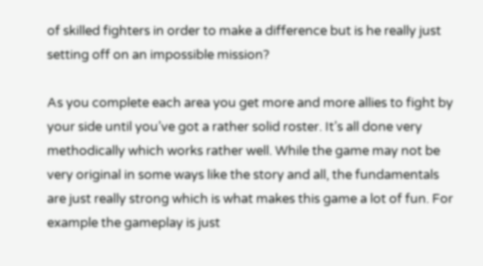of skilled fighters in order to make a difference but is he really just setting off on an impossible mission?

As you complete each area you get more and more allies to fight by your side until you’ve got a rather solid roster. It’s all done very methodically which works rather well. While the game may not be very original in some ways like the story and all, the fundamentals are just really strong which is what makes this game a lot of fun. For example the gameplay is just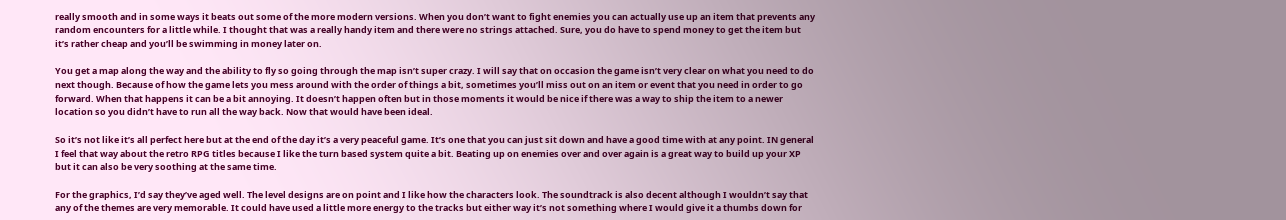really smooth and in some ways it beats out some of the more modern versions. When you don’t want to fight enemies you can actually use up an item that prevents any random encounters for a little while. I thought that was a really handy item and there were no strings attached. Sure, you do have to spend money to get the item but it’s rather cheap and you’ll be swimming in money later on.

You get a map along the way and the ability to fly so going through the map isn’t super crazy. I will say that on occasion the game isn’t very clear on what you need to do next though. Because of how the game lets you mess around with the order of things a bit, sometimes you’ll miss out on an item or event that you need in order to go forward. When that happens it can be a bit annoying. It doesn’t happen often but in those moments it would be nice if there was a way to ship the item to a newer location so you didn’t have to run all the way back. Now that would have been ideal.

So it’s not like it’s all perfect here but at the end of the day it’s a very peaceful game. It’s one that you can just sit down and have a good time with at any point. IN general I feel that way about the retro RPG titles because I like the turn based system quite a bit. Beating up on enemies over and over again is a great way to build up your XP but it can also be very soothing at the same time.

For the graphics, I’d say they’ve aged well. The level designs are on point and I like how the characters look. The soundtrack is also decent although I wouldn’t say that any of the themes are very memorable. It could have used a little more energy to the tracks but either way it’s not something where I would give it a thumbs down for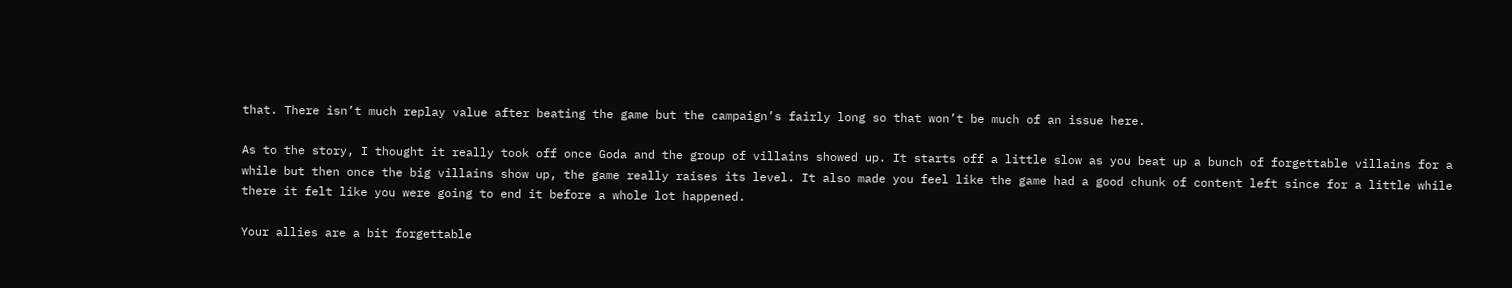that. There isn’t much replay value after beating the game but the campaign’s fairly long so that won’t be much of an issue here.

As to the story, I thought it really took off once Goda and the group of villains showed up. It starts off a little slow as you beat up a bunch of forgettable villains for a while but then once the big villains show up, the game really raises its level. It also made you feel like the game had a good chunk of content left since for a little while there it felt like you were going to end it before a whole lot happened.

Your allies are a bit forgettable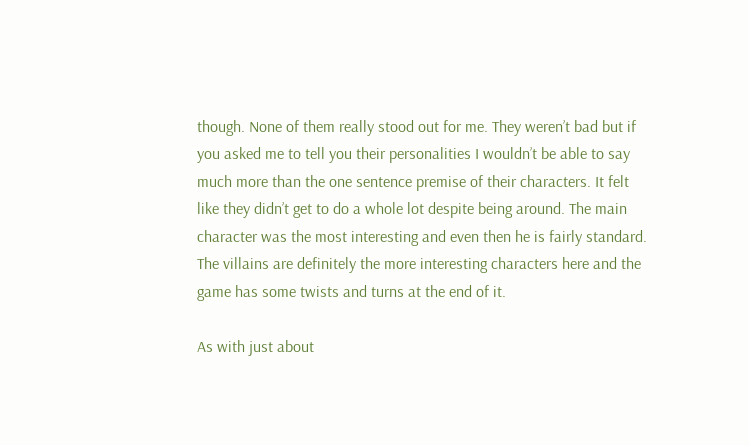though. None of them really stood out for me. They weren’t bad but if you asked me to tell you their personalities I wouldn’t be able to say much more than the one sentence premise of their characters. It felt like they didn’t get to do a whole lot despite being around. The main character was the most interesting and even then he is fairly standard. The villains are definitely the more interesting characters here and the game has some twists and turns at the end of it.

As with just about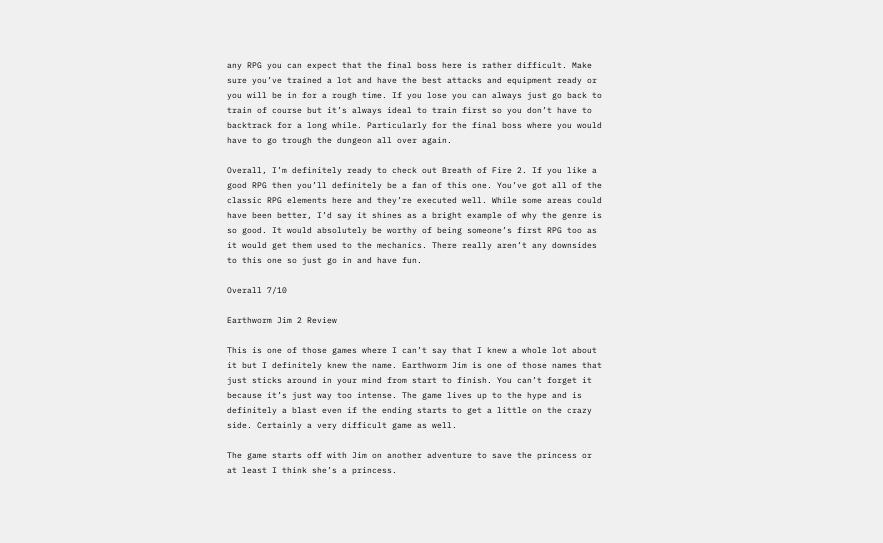any RPG you can expect that the final boss here is rather difficult. Make sure you’ve trained a lot and have the best attacks and equipment ready or you will be in for a rough time. If you lose you can always just go back to train of course but it’s always ideal to train first so you don’t have to backtrack for a long while. Particularly for the final boss where you would have to go trough the dungeon all over again.

Overall, I’m definitely ready to check out Breath of Fire 2. If you like a good RPG then you’ll definitely be a fan of this one. You’ve got all of the classic RPG elements here and they’re executed well. While some areas could have been better, I’d say it shines as a bright example of why the genre is so good. It would absolutely be worthy of being someone’s first RPG too as it would get them used to the mechanics. There really aren’t any downsides to this one so just go in and have fun.

Overall 7/10

Earthworm Jim 2 Review

This is one of those games where I can’t say that I knew a whole lot about it but I definitely knew the name. Earthworm Jim is one of those names that just sticks around in your mind from start to finish. You can’t forget it because it’s just way too intense. The game lives up to the hype and is definitely a blast even if the ending starts to get a little on the crazy side. Certainly a very difficult game as well.

The game starts off with Jim on another adventure to save the princess or at least I think she’s a princess.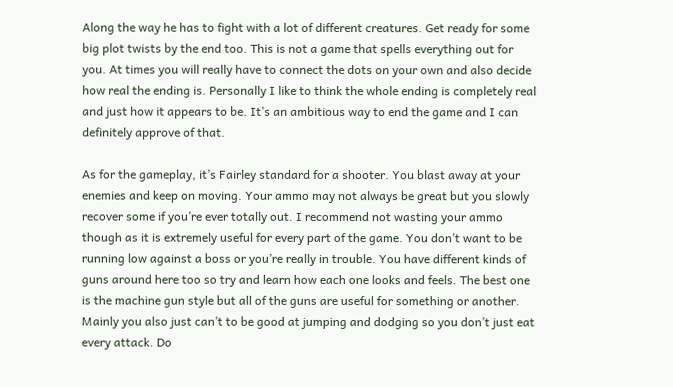Along the way he has to fight with a lot of different creatures. Get ready for some big plot twists by the end too. This is not a game that spells everything out for you. At times you will really have to connect the dots on your own and also decide how real the ending is. Personally I like to think the whole ending is completely real and just how it appears to be. It’s an ambitious way to end the game and I can definitely approve of that.

As for the gameplay, it’s Fairley standard for a shooter. You blast away at your enemies and keep on moving. Your ammo may not always be great but you slowly recover some if you’re ever totally out. I recommend not wasting your ammo though as it is extremely useful for every part of the game. You don’t want to be running low against a boss or you’re really in trouble. You have different kinds of guns around here too so try and learn how each one looks and feels. The best one is the machine gun style but all of the guns are useful for something or another. Mainly you also just can’t to be good at jumping and dodging so you don’t just eat every attack. Do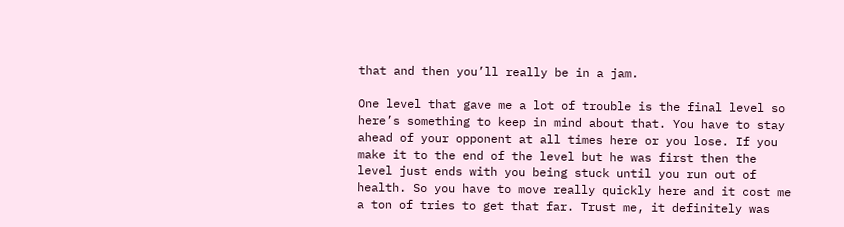that and then you’ll really be in a jam.

One level that gave me a lot of trouble is the final level so here’s something to keep in mind about that. You have to stay ahead of your opponent at all times here or you lose. If you make it to the end of the level but he was first then the level just ends with you being stuck until you run out of health. So you have to move really quickly here and it cost me a ton of tries to get that far. Trust me, it definitely was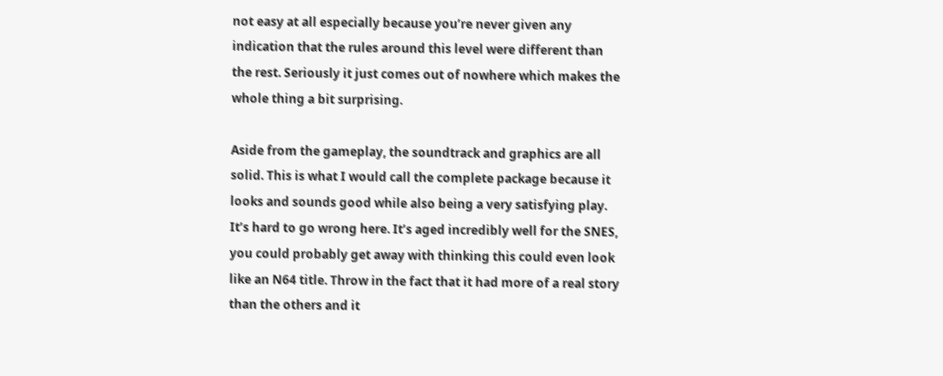not easy at all especially because you’re never given any indication that the rules around this level were different than the rest. Seriously it just comes out of nowhere which makes the whole thing a bit surprising.

Aside from the gameplay, the soundtrack and graphics are all solid. This is what I would call the complete package because it looks and sounds good while also being a very satisfying play. It’s hard to go wrong here. It’s aged incredibly well for the SNES, you could probably get away with thinking this could even look like an N64 title. Throw in the fact that it had more of a real story than the others and it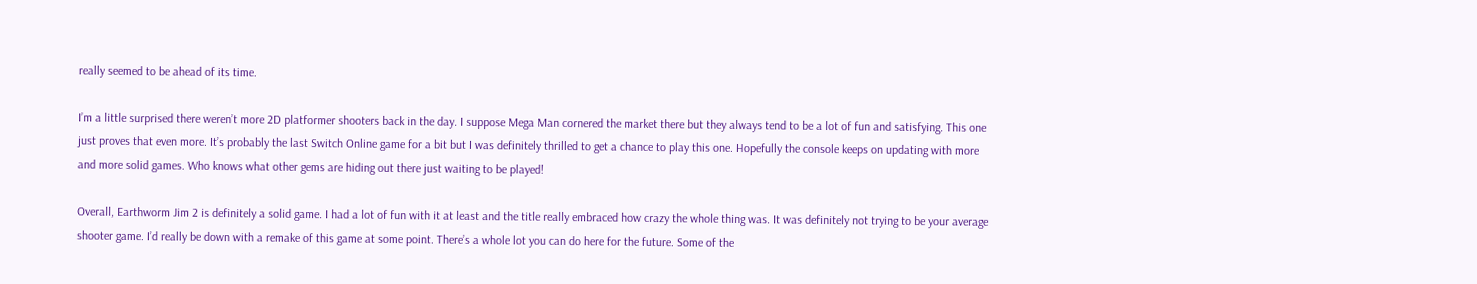really seemed to be ahead of its time.

I’m a little surprised there weren’t more 2D platformer shooters back in the day. I suppose Mega Man cornered the market there but they always tend to be a lot of fun and satisfying. This one just proves that even more. It’s probably the last Switch Online game for a bit but I was definitely thrilled to get a chance to play this one. Hopefully the console keeps on updating with more and more solid games. Who knows what other gems are hiding out there just waiting to be played!

Overall, Earthworm Jim 2 is definitely a solid game. I had a lot of fun with it at least and the title really embraced how crazy the whole thing was. It was definitely not trying to be your average shooter game. I’d really be down with a remake of this game at some point. There’s a whole lot you can do here for the future. Some of the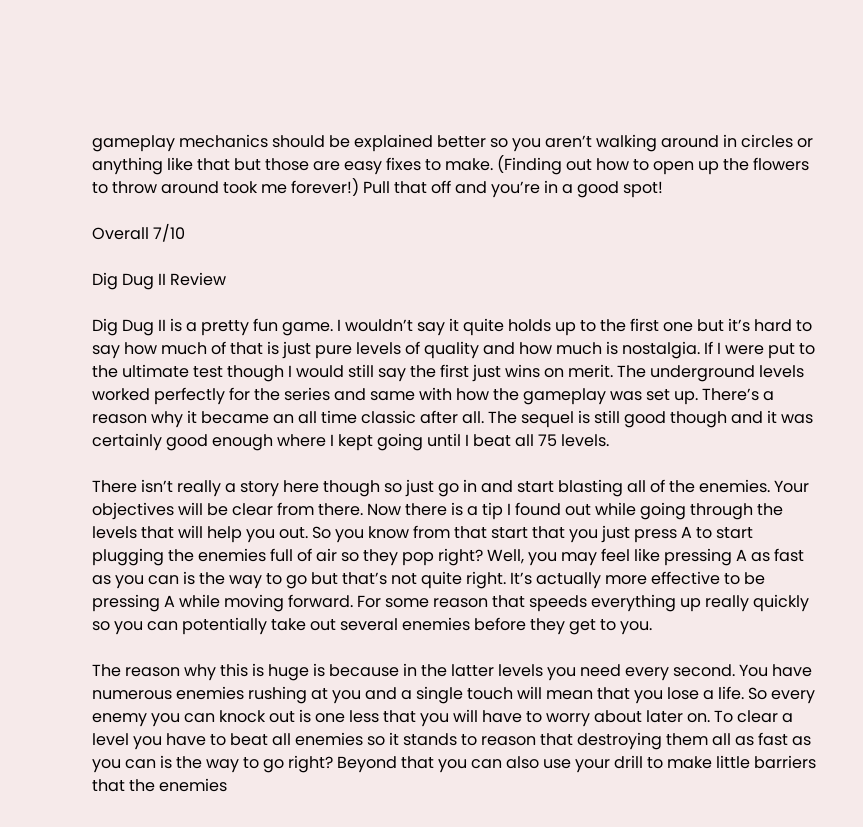gameplay mechanics should be explained better so you aren’t walking around in circles or anything like that but those are easy fixes to make. (Finding out how to open up the flowers to throw around took me forever!) Pull that off and you’re in a good spot!

Overall 7/10

Dig Dug II Review

Dig Dug II is a pretty fun game. I wouldn’t say it quite holds up to the first one but it’s hard to say how much of that is just pure levels of quality and how much is nostalgia. If I were put to the ultimate test though I would still say the first just wins on merit. The underground levels worked perfectly for the series and same with how the gameplay was set up. There’s a reason why it became an all time classic after all. The sequel is still good though and it was certainly good enough where I kept going until I beat all 75 levels.

There isn’t really a story here though so just go in and start blasting all of the enemies. Your objectives will be clear from there. Now there is a tip I found out while going through the levels that will help you out. So you know from that start that you just press A to start plugging the enemies full of air so they pop right? Well, you may feel like pressing A as fast as you can is the way to go but that’s not quite right. It’s actually more effective to be pressing A while moving forward. For some reason that speeds everything up really quickly so you can potentially take out several enemies before they get to you.

The reason why this is huge is because in the latter levels you need every second. You have numerous enemies rushing at you and a single touch will mean that you lose a life. So every enemy you can knock out is one less that you will have to worry about later on. To clear a level you have to beat all enemies so it stands to reason that destroying them all as fast as you can is the way to go right? Beyond that you can also use your drill to make little barriers that the enemies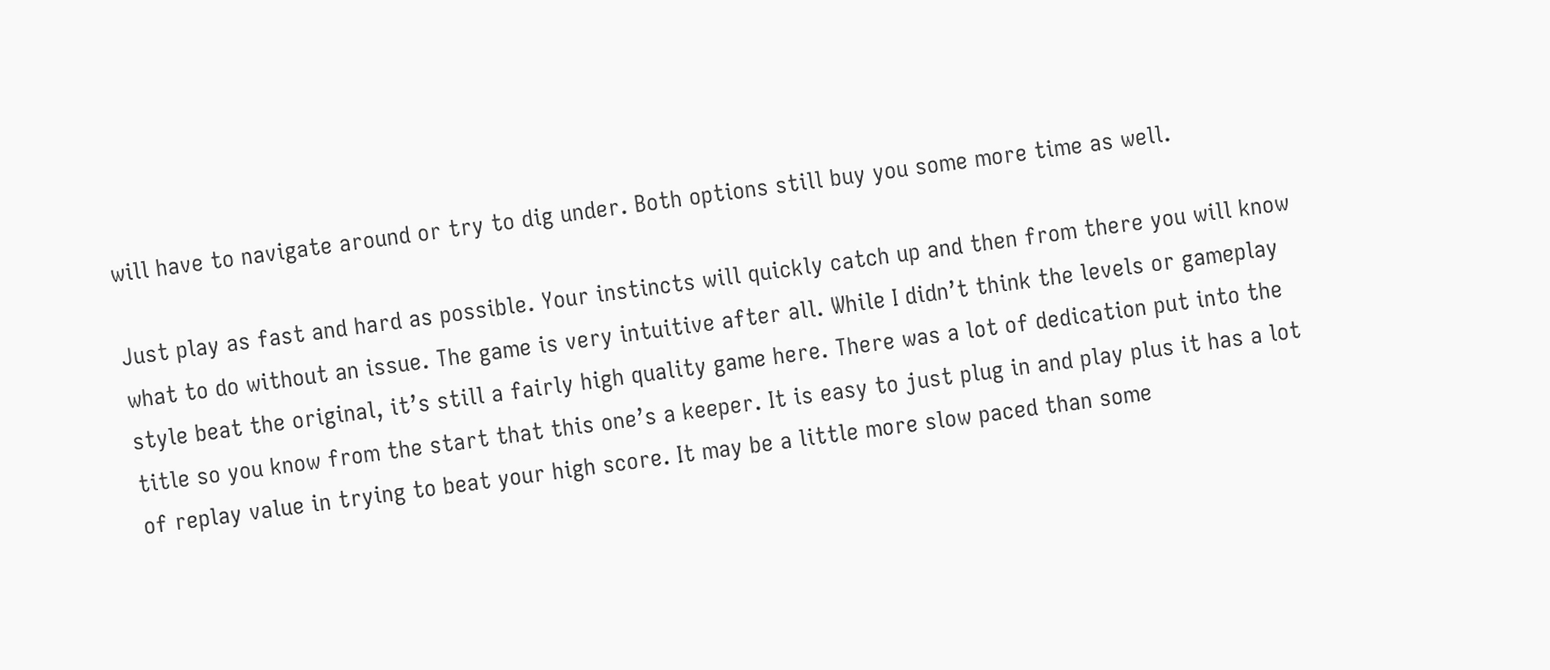will have to navigate around or try to dig under. Both options still buy you some more time as well.

Just play as fast and hard as possible. Your instincts will quickly catch up and then from there you will know what to do without an issue. The game is very intuitive after all. While I didn’t think the levels or gameplay style beat the original, it’s still a fairly high quality game here. There was a lot of dedication put into the title so you know from the start that this one’s a keeper. It is easy to just plug in and play plus it has a lot of replay value in trying to beat your high score. It may be a little more slow paced than some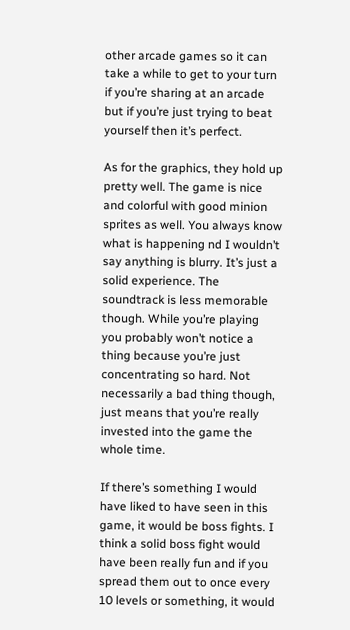other arcade games so it can take a while to get to your turn if you’re sharing at an arcade but if you’re just trying to beat yourself then it’s perfect.

As for the graphics, they hold up pretty well. The game is nice and colorful with good minion sprites as well. You always know what is happening nd I wouldn’t say anything is blurry. It’s just a solid experience. The soundtrack is less memorable though. While you’re playing you probably won’t notice a thing because you’re just concentrating so hard. Not necessarily a bad thing though, just means that you’re really invested into the game the whole time.

If there’s something I would have liked to have seen in this game, it would be boss fights. I think a solid boss fight would have been really fun and if you spread them out to once every 10 levels or something, it would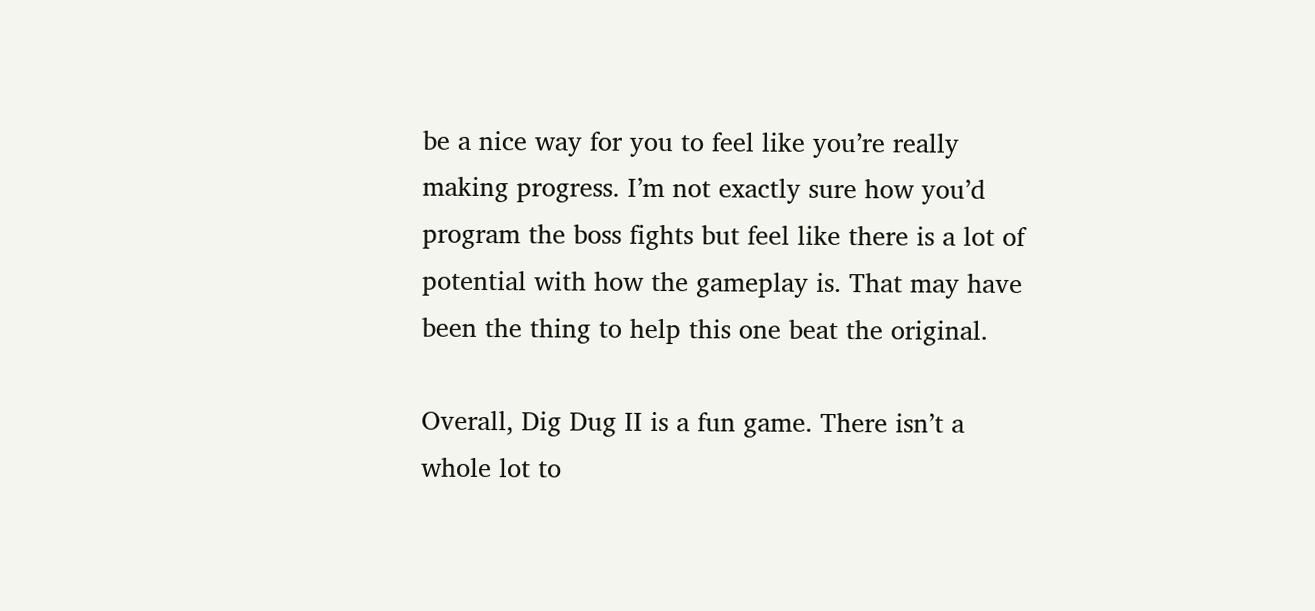be a nice way for you to feel like you’re really making progress. I’m not exactly sure how you’d program the boss fights but feel like there is a lot of potential with how the gameplay is. That may have been the thing to help this one beat the original.

Overall, Dig Dug II is a fun game. There isn’t a whole lot to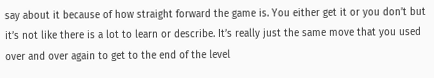say about it because of how straight forward the game is. You either get it or you don’t but it’s not like there is a lot to learn or describe. It’s really just the same move that you used over and over again to get to the end of the level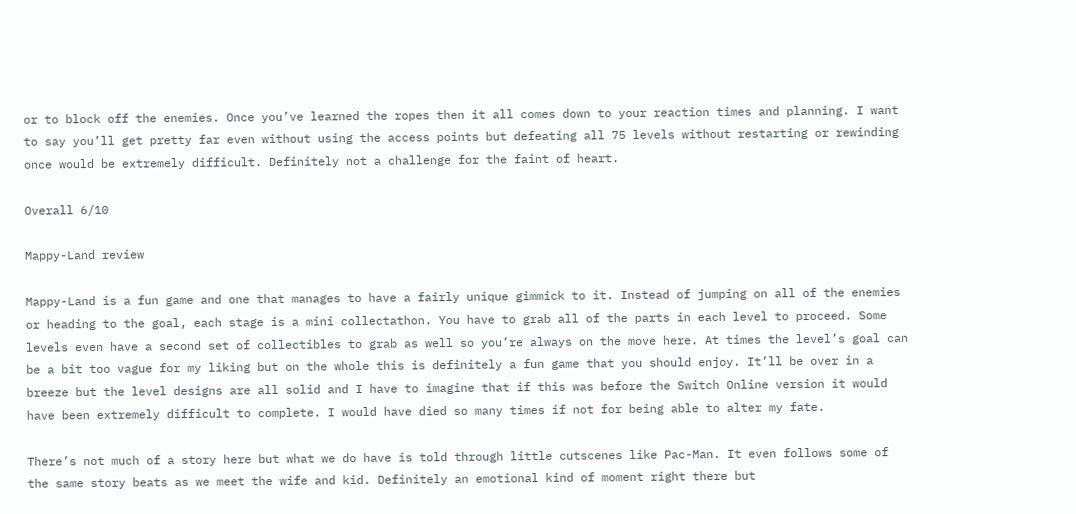or to block off the enemies. Once you’ve learned the ropes then it all comes down to your reaction times and planning. I want to say you’ll get pretty far even without using the access points but defeating all 75 levels without restarting or rewinding once would be extremely difficult. Definitely not a challenge for the faint of heart.

Overall 6/10

Mappy-Land review

Mappy-Land is a fun game and one that manages to have a fairly unique gimmick to it. Instead of jumping on all of the enemies or heading to the goal, each stage is a mini collectathon. You have to grab all of the parts in each level to proceed. Some levels even have a second set of collectibles to grab as well so you’re always on the move here. At times the level’s goal can be a bit too vague for my liking but on the whole this is definitely a fun game that you should enjoy. It’ll be over in a breeze but the level designs are all solid and I have to imagine that if this was before the Switch Online version it would have been extremely difficult to complete. I would have died so many times if not for being able to alter my fate.

There’s not much of a story here but what we do have is told through little cutscenes like Pac-Man. It even follows some of the same story beats as we meet the wife and kid. Definitely an emotional kind of moment right there but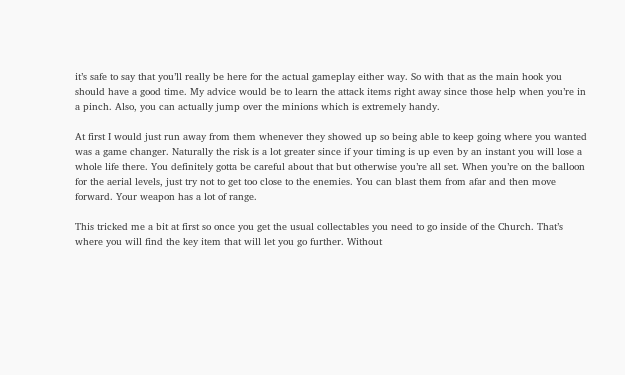it’s safe to say that you’ll really be here for the actual gameplay either way. So with that as the main hook you should have a good time. My advice would be to learn the attack items right away since those help when you’re in a pinch. Also, you can actually jump over the minions which is extremely handy.

At first I would just run away from them whenever they showed up so being able to keep going where you wanted was a game changer. Naturally the risk is a lot greater since if your timing is up even by an instant you will lose a whole life there. You definitely gotta be careful about that but otherwise you’re all set. When you’re on the balloon for the aerial levels, just try not to get too close to the enemies. You can blast them from afar and then move forward. Your weapon has a lot of range.

This tricked me a bit at first so once you get the usual collectables you need to go inside of the Church. That’s where you will find the key item that will let you go further. Without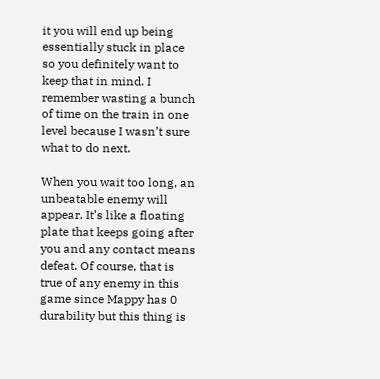it you will end up being essentially stuck in place so you definitely want to keep that in mind. I remember wasting a bunch of time on the train in one level because I wasn’t sure what to do next.

When you wait too long, an unbeatable enemy will appear. It’s like a floating plate that keeps going after you and any contact means defeat. Of course, that is true of any enemy in this game since Mappy has 0 durability but this thing is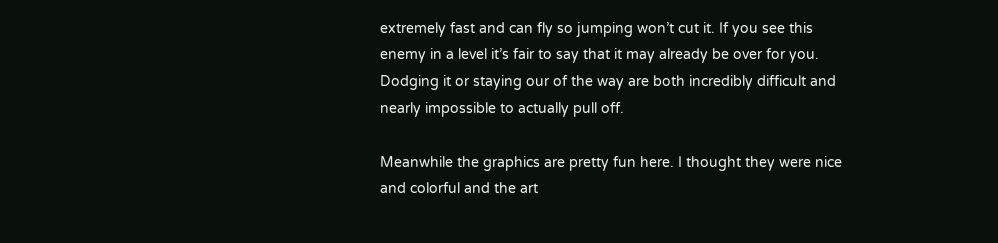extremely fast and can fly so jumping won’t cut it. If you see this enemy in a level it’s fair to say that it may already be over for you. Dodging it or staying our of the way are both incredibly difficult and nearly impossible to actually pull off.

Meanwhile the graphics are pretty fun here. I thought they were nice and colorful and the art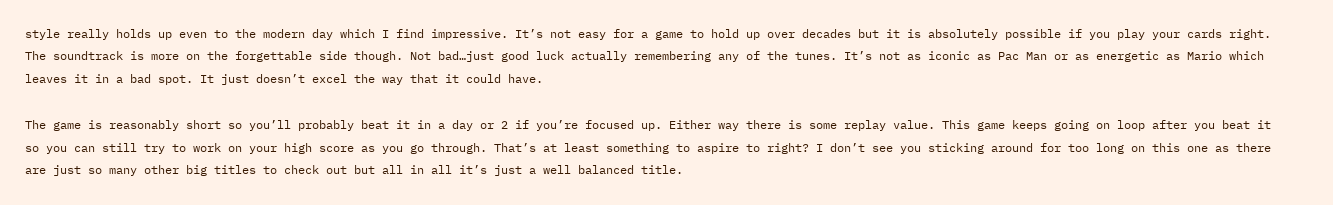style really holds up even to the modern day which I find impressive. It’s not easy for a game to hold up over decades but it is absolutely possible if you play your cards right. The soundtrack is more on the forgettable side though. Not bad…just good luck actually remembering any of the tunes. It’s not as iconic as Pac Man or as energetic as Mario which leaves it in a bad spot. It just doesn’t excel the way that it could have.

The game is reasonably short so you’ll probably beat it in a day or 2 if you’re focused up. Either way there is some replay value. This game keeps going on loop after you beat it so you can still try to work on your high score as you go through. That’s at least something to aspire to right? I don’t see you sticking around for too long on this one as there are just so many other big titles to check out but all in all it’s just a well balanced title.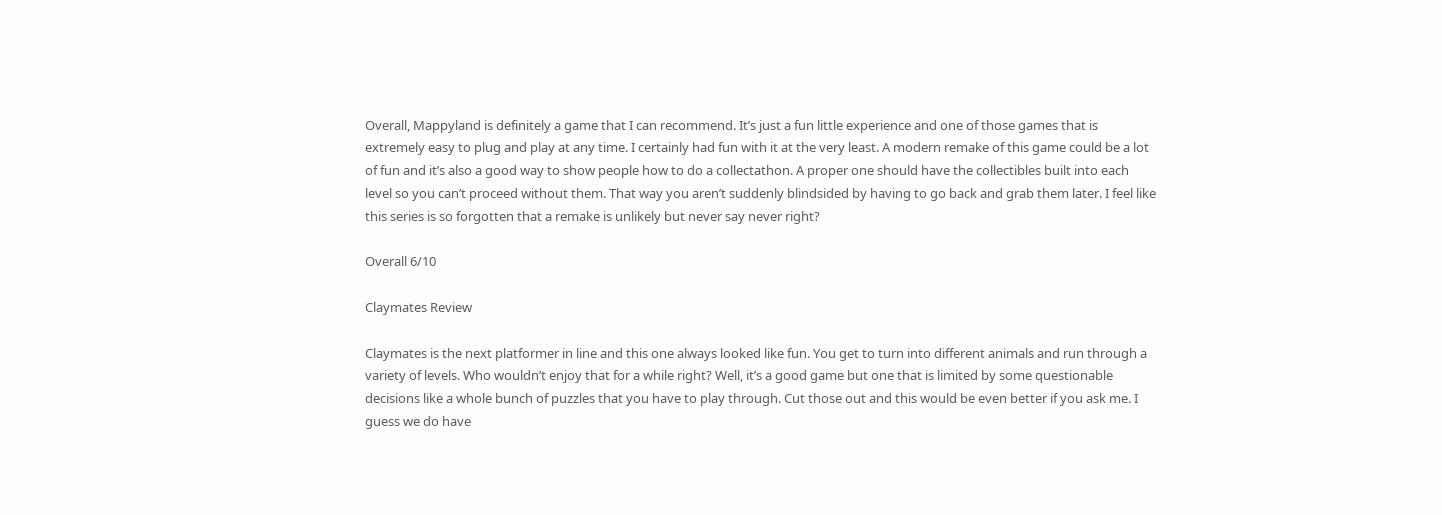Overall, Mappyland is definitely a game that I can recommend. It’s just a fun little experience and one of those games that is extremely easy to plug and play at any time. I certainly had fun with it at the very least. A modern remake of this game could be a lot of fun and it’s also a good way to show people how to do a collectathon. A proper one should have the collectibles built into each level so you can’t proceed without them. That way you aren’t suddenly blindsided by having to go back and grab them later. I feel like this series is so forgotten that a remake is unlikely but never say never right?

Overall 6/10

Claymates Review

Claymates is the next platformer in line and this one always looked like fun. You get to turn into different animals and run through a variety of levels. Who wouldn’t enjoy that for a while right? Well, it’s a good game but one that is limited by some questionable decisions like a whole bunch of puzzles that you have to play through. Cut those out and this would be even better if you ask me. I guess we do have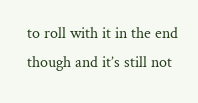to roll with it in the end though and it’s still not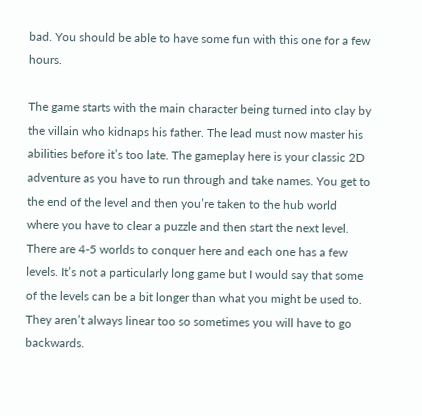bad. You should be able to have some fun with this one for a few hours.

The game starts with the main character being turned into clay by the villain who kidnaps his father. The lead must now master his abilities before it’s too late. The gameplay here is your classic 2D adventure as you have to run through and take names. You get to the end of the level and then you’re taken to the hub world where you have to clear a puzzle and then start the next level. There are 4-5 worlds to conquer here and each one has a few levels. It’s not a particularly long game but I would say that some of the levels can be a bit longer than what you might be used to. They aren’t always linear too so sometimes you will have to go backwards.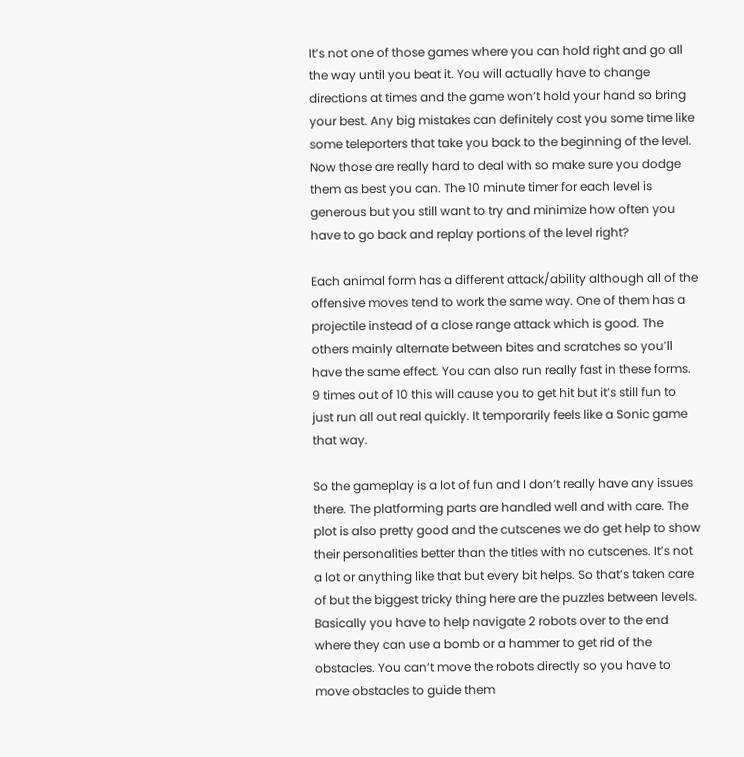It’s not one of those games where you can hold right and go all the way until you beat it. You will actually have to change directions at times and the game won’t hold your hand so bring your best. Any big mistakes can definitely cost you some time like some teleporters that take you back to the beginning of the level. Now those are really hard to deal with so make sure you dodge them as best you can. The 10 minute timer for each level is generous but you still want to try and minimize how often you have to go back and replay portions of the level right?

Each animal form has a different attack/ability although all of the offensive moves tend to work the same way. One of them has a projectile instead of a close range attack which is good. The others mainly alternate between bites and scratches so you’ll have the same effect. You can also run really fast in these forms. 9 times out of 10 this will cause you to get hit but it’s still fun to just run all out real quickly. It temporarily feels like a Sonic game that way.

So the gameplay is a lot of fun and I don’t really have any issues there. The platforming parts are handled well and with care. The plot is also pretty good and the cutscenes we do get help to show their personalities better than the titles with no cutscenes. It’s not a lot or anything like that but every bit helps. So that’s taken care of but the biggest tricky thing here are the puzzles between levels. Basically you have to help navigate 2 robots over to the end where they can use a bomb or a hammer to get rid of the obstacles. You can’t move the robots directly so you have to move obstacles to guide them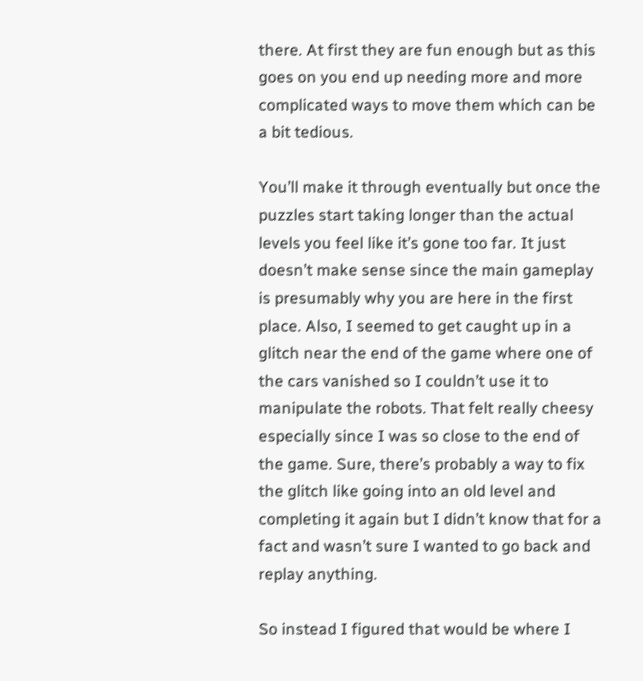there. At first they are fun enough but as this goes on you end up needing more and more complicated ways to move them which can be a bit tedious.

You’ll make it through eventually but once the puzzles start taking longer than the actual levels you feel like it’s gone too far. It just doesn’t make sense since the main gameplay is presumably why you are here in the first place. Also, I seemed to get caught up in a glitch near the end of the game where one of the cars vanished so I couldn’t use it to manipulate the robots. That felt really cheesy especially since I was so close to the end of the game. Sure, there’s probably a way to fix the glitch like going into an old level and completing it again but I didn’t know that for a fact and wasn’t sure I wanted to go back and replay anything.

So instead I figured that would be where I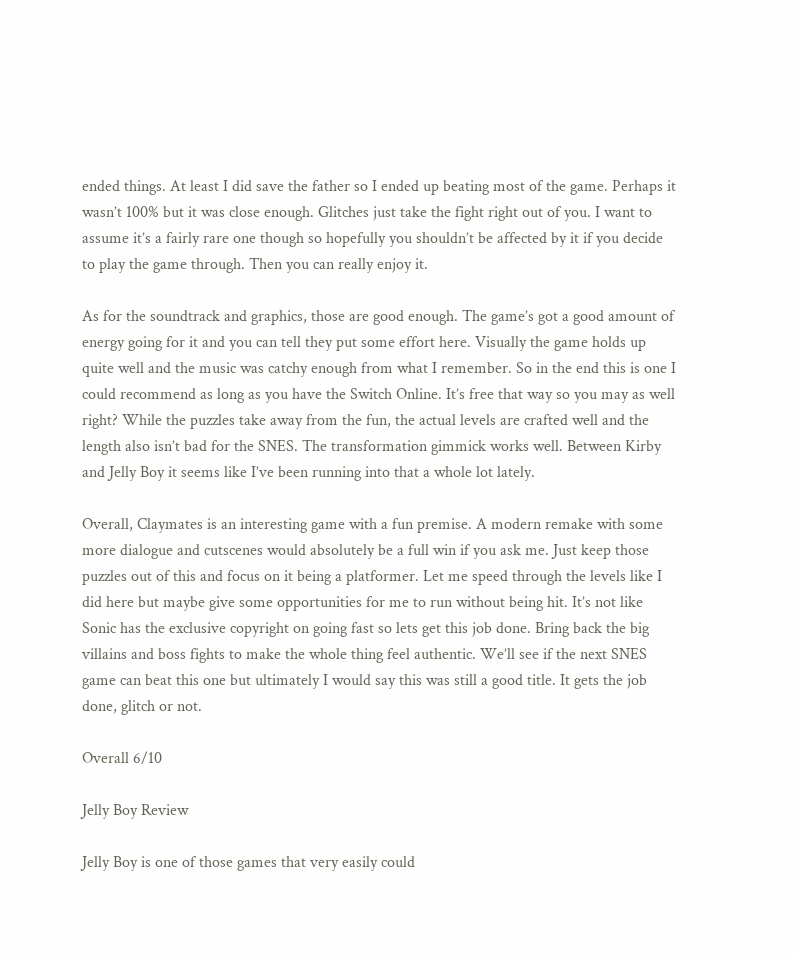ended things. At least I did save the father so I ended up beating most of the game. Perhaps it wasn’t 100% but it was close enough. Glitches just take the fight right out of you. I want to assume it’s a fairly rare one though so hopefully you shouldn’t be affected by it if you decide to play the game through. Then you can really enjoy it.

As for the soundtrack and graphics, those are good enough. The game’s got a good amount of energy going for it and you can tell they put some effort here. Visually the game holds up quite well and the music was catchy enough from what I remember. So in the end this is one I could recommend as long as you have the Switch Online. It’s free that way so you may as well right? While the puzzles take away from the fun, the actual levels are crafted well and the length also isn’t bad for the SNES. The transformation gimmick works well. Between Kirby and Jelly Boy it seems like I’ve been running into that a whole lot lately.

Overall, Claymates is an interesting game with a fun premise. A modern remake with some more dialogue and cutscenes would absolutely be a full win if you ask me. Just keep those puzzles out of this and focus on it being a platformer. Let me speed through the levels like I did here but maybe give some opportunities for me to run without being hit. It’s not like Sonic has the exclusive copyright on going fast so lets get this job done. Bring back the big villains and boss fights to make the whole thing feel authentic. We’ll see if the next SNES game can beat this one but ultimately I would say this was still a good title. It gets the job done, glitch or not.

Overall 6/10

Jelly Boy Review

Jelly Boy is one of those games that very easily could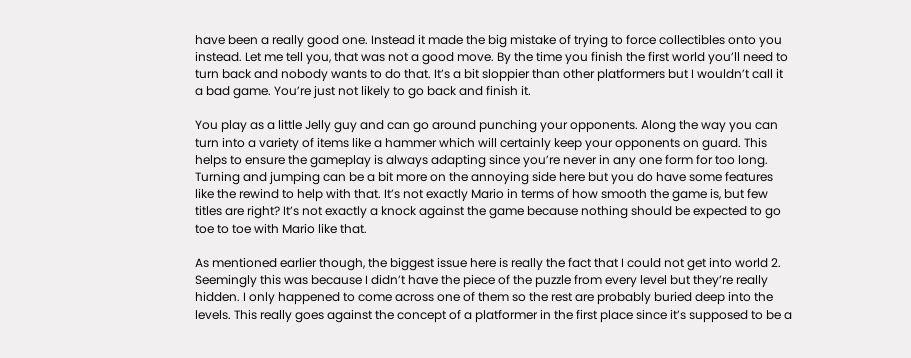have been a really good one. Instead it made the big mistake of trying to force collectibles onto you instead. Let me tell you, that was not a good move. By the time you finish the first world you’ll need to turn back and nobody wants to do that. It’s a bit sloppier than other platformers but I wouldn’t call it a bad game. You’re just not likely to go back and finish it.

You play as a little Jelly guy and can go around punching your opponents. Along the way you can turn into a variety of items like a hammer which will certainly keep your opponents on guard. This helps to ensure the gameplay is always adapting since you’re never in any one form for too long. Turning and jumping can be a bit more on the annoying side here but you do have some features like the rewind to help with that. It’s not exactly Mario in terms of how smooth the game is, but few titles are right? It’s not exactly a knock against the game because nothing should be expected to go toe to toe with Mario like that.

As mentioned earlier though, the biggest issue here is really the fact that I could not get into world 2. Seemingly this was because I didn’t have the piece of the puzzle from every level but they’re really hidden. I only happened to come across one of them so the rest are probably buried deep into the levels. This really goes against the concept of a platformer in the first place since it’s supposed to be a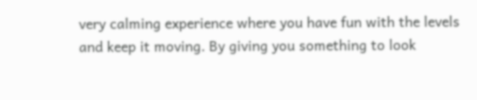very calming experience where you have fun with the levels and keep it moving. By giving you something to look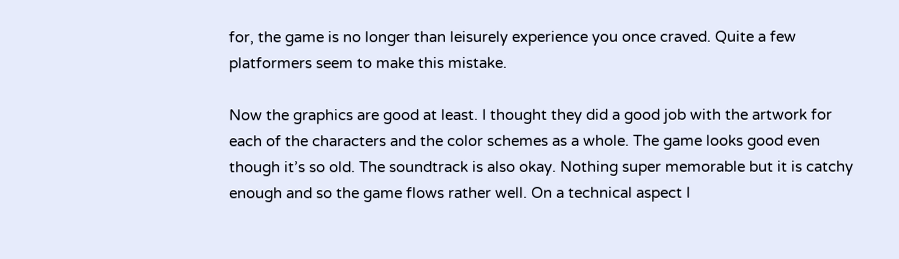for, the game is no longer than leisurely experience you once craved. Quite a few platformers seem to make this mistake.

Now the graphics are good at least. I thought they did a good job with the artwork for each of the characters and the color schemes as a whole. The game looks good even though it’s so old. The soundtrack is also okay. Nothing super memorable but it is catchy enough and so the game flows rather well. On a technical aspect I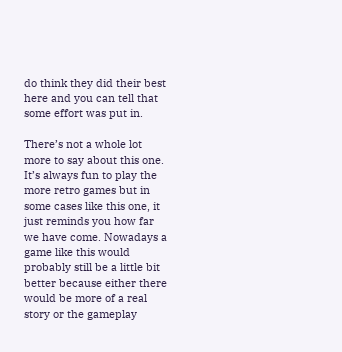do think they did their best here and you can tell that some effort was put in.

There’s not a whole lot more to say about this one. It’s always fun to play the more retro games but in some cases like this one, it just reminds you how far we have come. Nowadays a game like this would probably still be a little bit better because either there would be more of a real story or the gameplay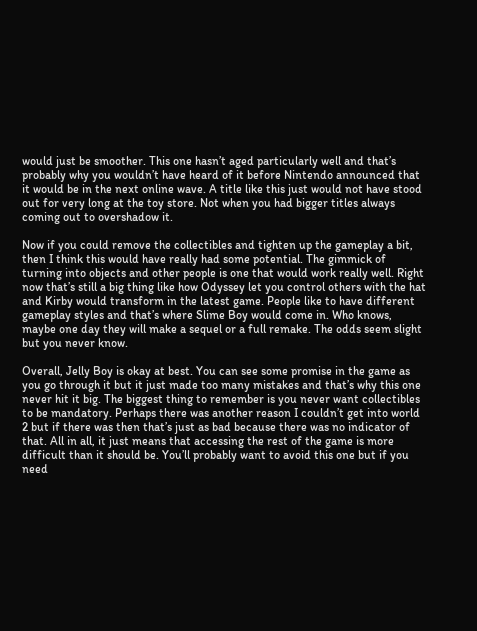would just be smoother. This one hasn’t aged particularly well and that’s probably why you wouldn’t have heard of it before Nintendo announced that it would be in the next online wave. A title like this just would not have stood out for very long at the toy store. Not when you had bigger titles always coming out to overshadow it.

Now if you could remove the collectibles and tighten up the gameplay a bit, then I think this would have really had some potential. The gimmick of turning into objects and other people is one that would work really well. Right now that’s still a big thing like how Odyssey let you control others with the hat and Kirby would transform in the latest game. People like to have different gameplay styles and that’s where Slime Boy would come in. Who knows, maybe one day they will make a sequel or a full remake. The odds seem slight but you never know.

Overall, Jelly Boy is okay at best. You can see some promise in the game as you go through it but it just made too many mistakes and that’s why this one never hit it big. The biggest thing to remember is you never want collectibles to be mandatory. Perhaps there was another reason I couldn’t get into world 2 but if there was then that’s just as bad because there was no indicator of that. All in all, it just means that accessing the rest of the game is more difficult than it should be. You’ll probably want to avoid this one but if you need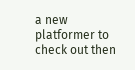a new platformer to check out then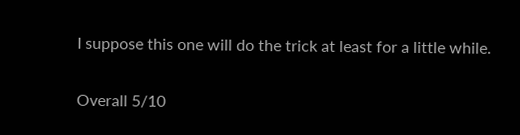I suppose this one will do the trick at least for a little while.

Overall 5/10